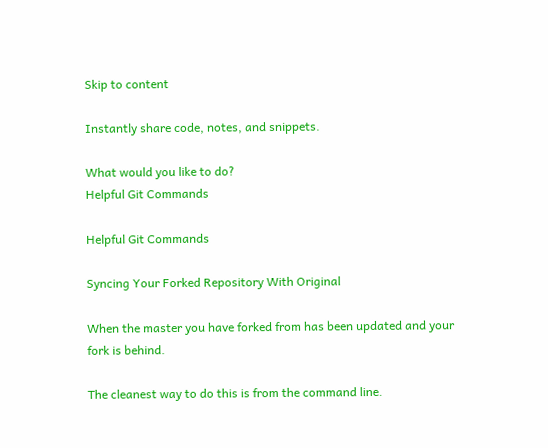Skip to content

Instantly share code, notes, and snippets.

What would you like to do?
Helpful Git Commands

Helpful Git Commands

Syncing Your Forked Repository With Original

When the master you have forked from has been updated and your fork is behind.

The cleanest way to do this is from the command line.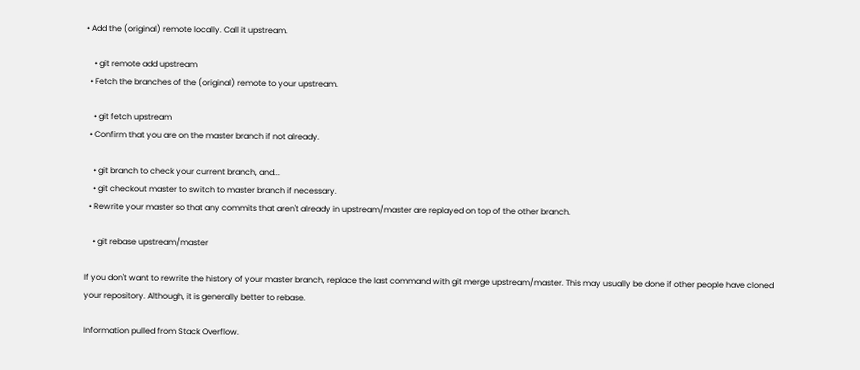• Add the (original) remote locally. Call it upstream.

    • git remote add upstream
  • Fetch the branches of the (original) remote to your upstream.

    • git fetch upstream
  • Confirm that you are on the master branch if not already.

    • git branch to check your current branch, and...
    • git checkout master to switch to master branch if necessary.
  • Rewrite your master so that any commits that aren't already in upstream/master are replayed on top of the other branch.

    • git rebase upstream/master

If you don't want to rewrite the history of your master branch, replace the last command with git merge upstream/master. This may usually be done if other people have cloned your repository. Although, it is generally better to rebase.

Information pulled from Stack Overflow.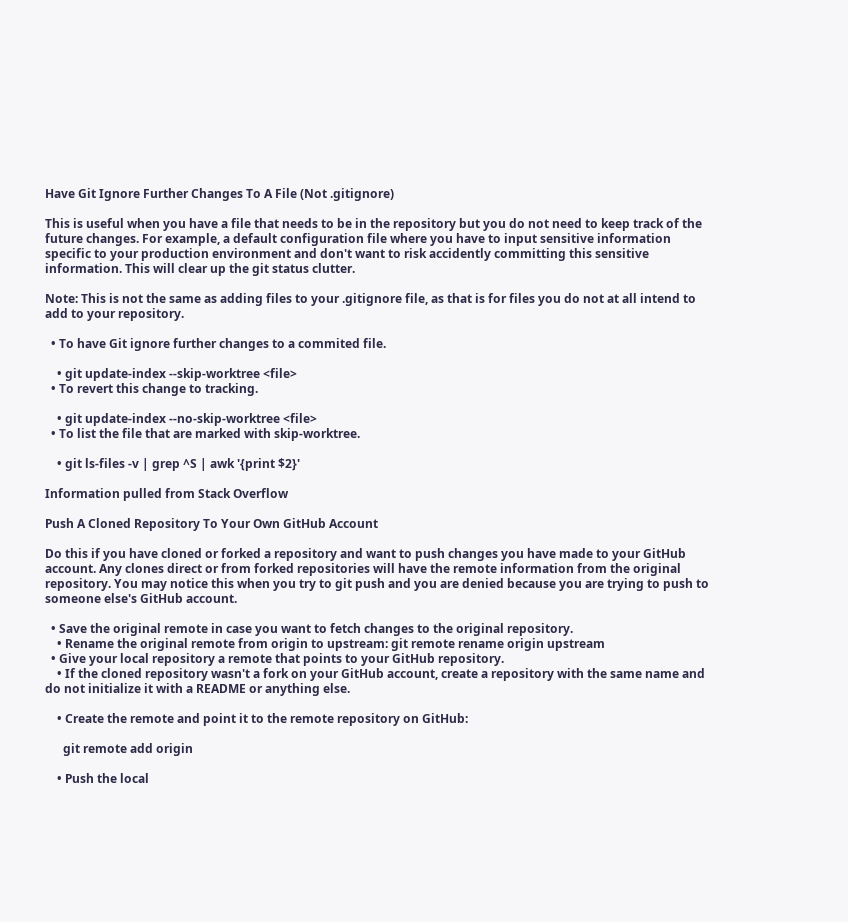Have Git Ignore Further Changes To A File (Not .gitignore)

This is useful when you have a file that needs to be in the repository but you do not need to keep track of the future changes. For example, a default configuration file where you have to input sensitive information specific to your production environment and don't want to risk accidently committing this sensitive information. This will clear up the git status clutter.

Note: This is not the same as adding files to your .gitignore file, as that is for files you do not at all intend to add to your repository.

  • To have Git ignore further changes to a commited file.

    • git update-index --skip-worktree <file>
  • To revert this change to tracking.

    • git update-index --no-skip-worktree <file>
  • To list the file that are marked with skip-worktree.

    • git ls-files -v | grep ^S | awk '{print $2}'

Information pulled from Stack Overflow

Push A Cloned Repository To Your Own GitHub Account

Do this if you have cloned or forked a repository and want to push changes you have made to your GitHub account. Any clones direct or from forked repositories will have the remote information from the original repository. You may notice this when you try to git push and you are denied because you are trying to push to someone else's GitHub account.

  • Save the original remote in case you want to fetch changes to the original repository.
    • Rename the original remote from origin to upstream: git remote rename origin upstream
  • Give your local repository a remote that points to your GitHub repository.
    • If the cloned repository wasn't a fork on your GitHub account, create a repository with the same name and do not initialize it with a README or anything else.

    • Create the remote and point it to the remote repository on GitHub:

      git remote add origin

    • Push the local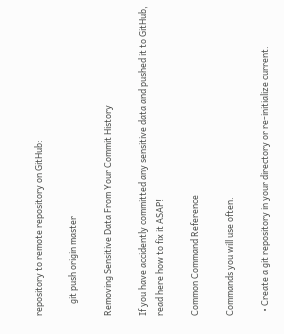repository to remote repository on GitHub:

      git push origin master

Removing Sensitive Data From Your Commit History

If you have accidently committed any sensitive data and pushed it to GitHub, read here how to fix it ASAP!

Common Command Reference

Commands you will use often.

  • Create a git repository in your directory or re-initialize current.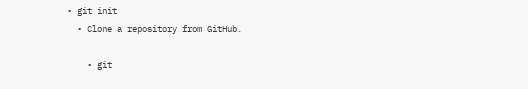• git init
  • Clone a repository from GitHub.

    • git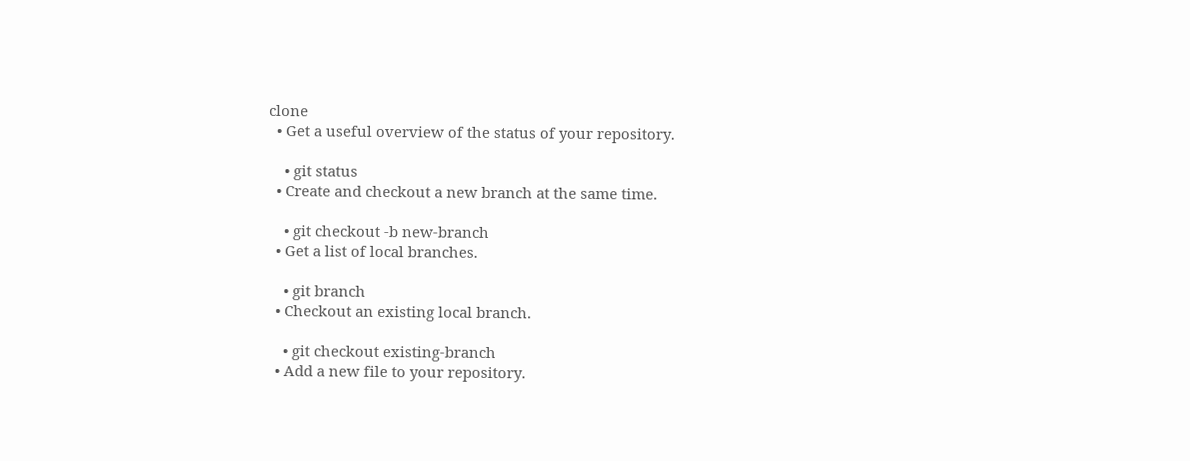clone
  • Get a useful overview of the status of your repository.

    • git status
  • Create and checkout a new branch at the same time.

    • git checkout -b new-branch
  • Get a list of local branches.

    • git branch
  • Checkout an existing local branch.

    • git checkout existing-branch
  • Add a new file to your repository.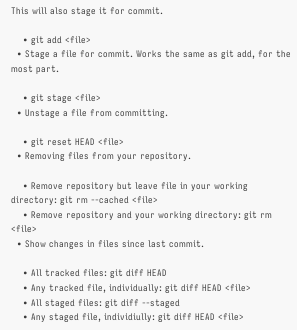This will also stage it for commit.

    • git add <file>
  • Stage a file for commit. Works the same as git add, for the most part.

    • git stage <file>
  • Unstage a file from committing.

    • git reset HEAD <file>
  • Removing files from your repository.

    • Remove repository but leave file in your working directory: git rm --cached <file>
    • Remove repository and your working directory: git rm <file>
  • Show changes in files since last commit.

    • All tracked files: git diff HEAD
    • Any tracked file, individually: git diff HEAD <file>
    • All staged files: git diff --staged
    • Any staged file, individiully: git diff HEAD <file>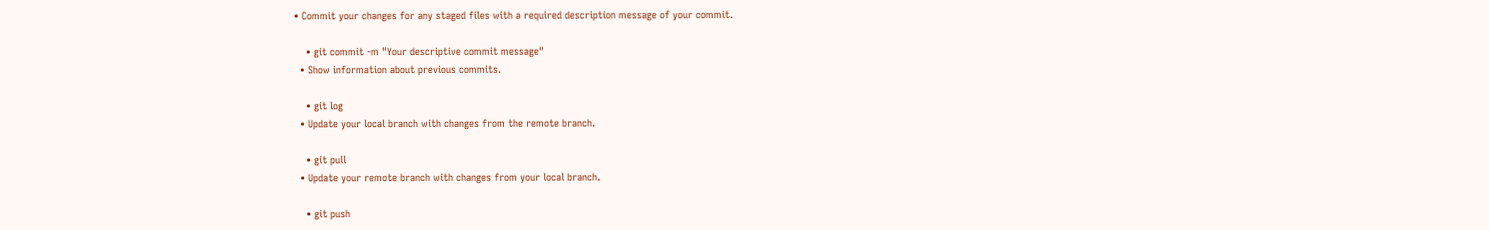• Commit your changes for any staged files with a required description message of your commit.

    • git commit -m "Your descriptive commit message"
  • Show information about previous commits.

    • git log
  • Update your local branch with changes from the remote branch.

    • git pull
  • Update your remote branch with changes from your local branch.

    • git push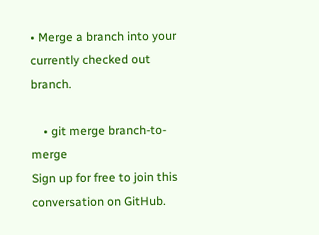• Merge a branch into your currently checked out branch.

    • git merge branch-to-merge
Sign up for free to join this conversation on GitHub.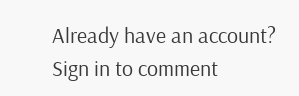Already have an account? Sign in to comment